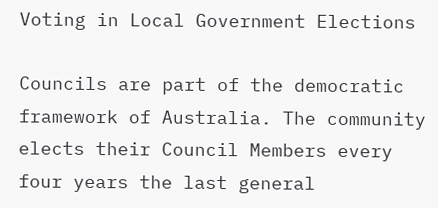Voting in Local Government Elections

Councils are part of the democratic framework of Australia. The community elects their Council Members every four years the last general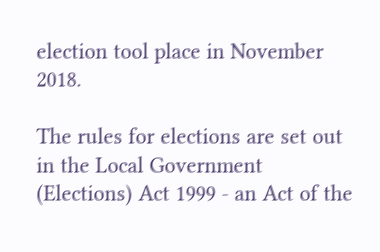election tool place in November 2018.

The rules for elections are set out in the Local Government (Elections) Act 1999 - an Act of the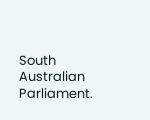South Australian Parliament.